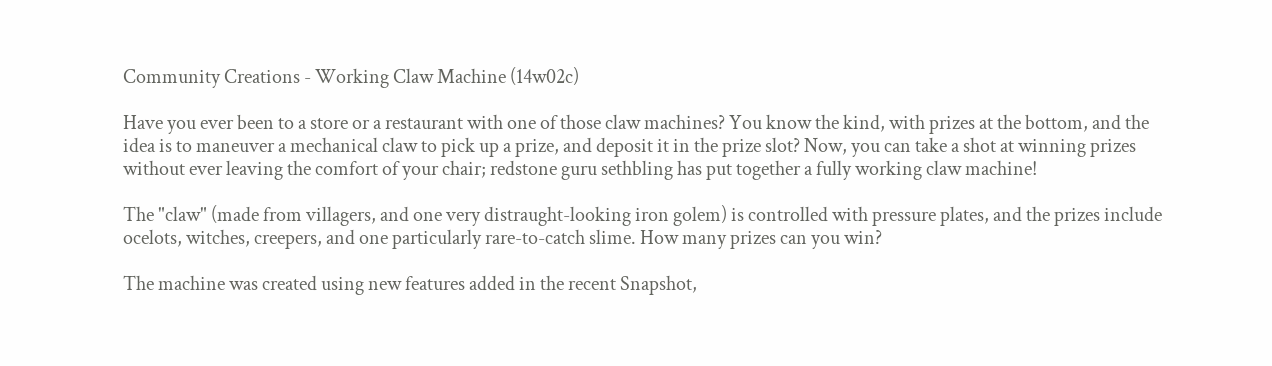Community Creations - Working Claw Machine (14w02c)

Have you ever been to a store or a restaurant with one of those claw machines? You know the kind, with prizes at the bottom, and the idea is to maneuver a mechanical claw to pick up a prize, and deposit it in the prize slot? Now, you can take a shot at winning prizes without ever leaving the comfort of your chair; redstone guru sethbling has put together a fully working claw machine!

The "claw" (made from villagers, and one very distraught-looking iron golem) is controlled with pressure plates, and the prizes include ocelots, witches, creepers, and one particularly rare-to-catch slime. How many prizes can you win?

The machine was created using new features added in the recent Snapshot,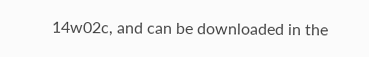14w02c, and can be downloaded in the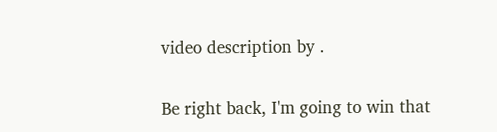video description by .

Be right back, I'm going to win that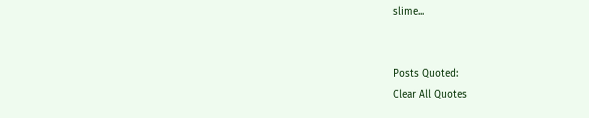slime...


Posts Quoted:
Clear All Quotes